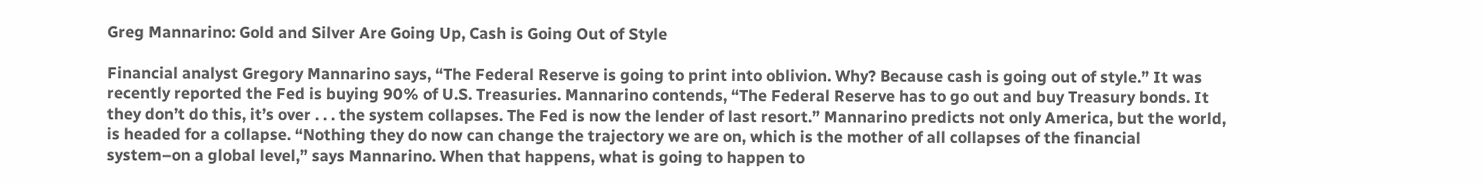Greg Mannarino: Gold and Silver Are Going Up, Cash is Going Out of Style

Financial analyst Gregory Mannarino says, “The Federal Reserve is going to print into oblivion. Why? Because cash is going out of style.” It was recently reported the Fed is buying 90% of U.S. Treasuries. Mannarino contends, “The Federal Reserve has to go out and buy Treasury bonds. It they don’t do this, it’s over . . . the system collapses. The Fed is now the lender of last resort.” Mannarino predicts not only America, but the world, is headed for a collapse. “Nothing they do now can change the trajectory we are on, which is the mother of all collapses of the financial system–on a global level,” says Mannarino. When that happens, what is going to happen to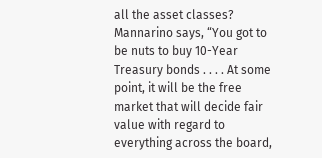all the asset classes? Mannarino says, “You got to be nuts to buy 10-Year Treasury bonds . . . . At some point, it will be the free market that will decide fair value with regard to everything across the board,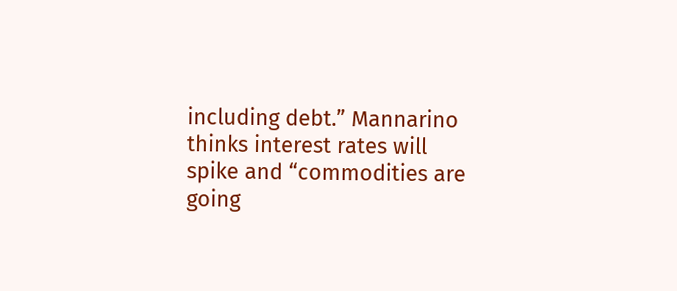including debt.” Mannarino thinks interest rates will spike and “commodities are going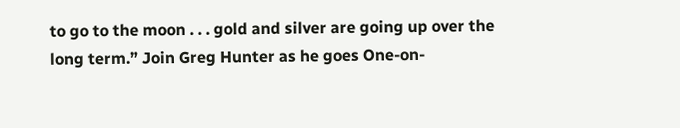to go to the moon . . . gold and silver are going up over the long term.” Join Greg Hunter as he goes One-on-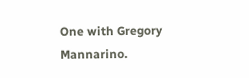One with Gregory Mannarino.